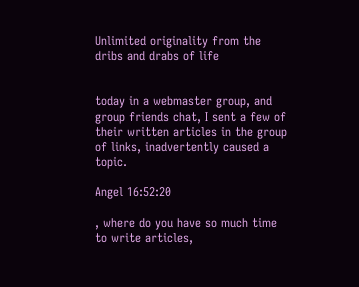Unlimited originality from the dribs and drabs of life


today in a webmaster group, and group friends chat, I sent a few of their written articles in the group of links, inadvertently caused a topic.

Angel 16:52:20

, where do you have so much time to write articles,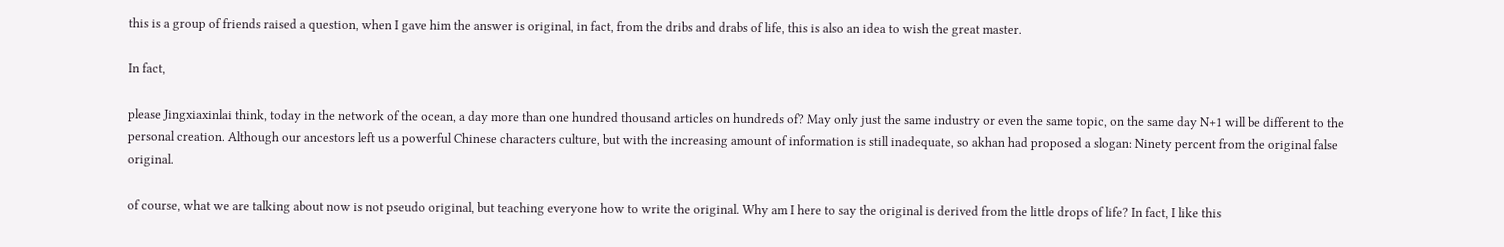this is a group of friends raised a question, when I gave him the answer is original, in fact, from the dribs and drabs of life, this is also an idea to wish the great master.

In fact,

please Jingxiaxinlai think, today in the network of the ocean, a day more than one hundred thousand articles on hundreds of? May only just the same industry or even the same topic, on the same day N+1 will be different to the personal creation. Although our ancestors left us a powerful Chinese characters culture, but with the increasing amount of information is still inadequate, so akhan had proposed a slogan: Ninety percent from the original false original.

of course, what we are talking about now is not pseudo original, but teaching everyone how to write the original. Why am I here to say the original is derived from the little drops of life? In fact, I like this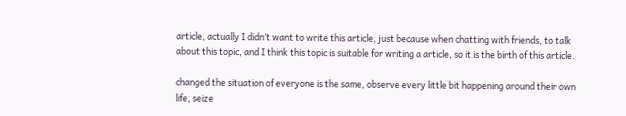article, actually I didn’t want to write this article, just because when chatting with friends, to talk about this topic, and I think this topic is suitable for writing a article, so it is the birth of this article.

changed the situation of everyone is the same, observe every little bit happening around their own life, seize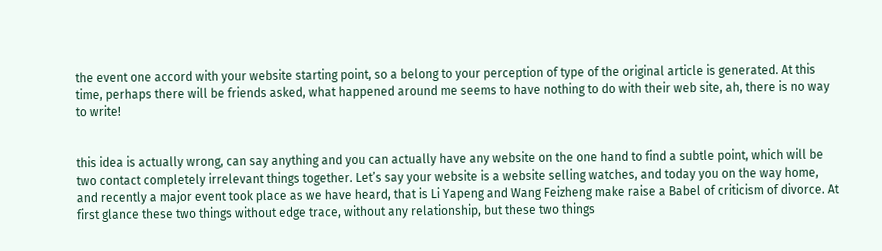the event one accord with your website starting point, so a belong to your perception of type of the original article is generated. At this time, perhaps there will be friends asked, what happened around me seems to have nothing to do with their web site, ah, there is no way to write!


this idea is actually wrong, can say anything and you can actually have any website on the one hand to find a subtle point, which will be two contact completely irrelevant things together. Let’s say your website is a website selling watches, and today you on the way home, and recently a major event took place as we have heard, that is Li Yapeng and Wang Feizheng make raise a Babel of criticism of divorce. At first glance these two things without edge trace, without any relationship, but these two things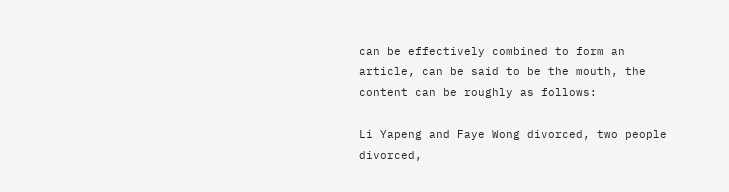can be effectively combined to form an article, can be said to be the mouth, the content can be roughly as follows:

Li Yapeng and Faye Wong divorced, two people divorced,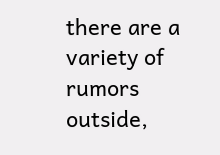there are a variety of rumors outside,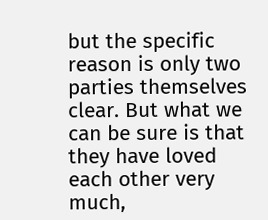but the specific reason is only two parties themselves clear. But what we can be sure is that they have loved each other very much,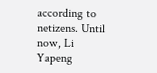according to netizens. Until now, Li Yapeng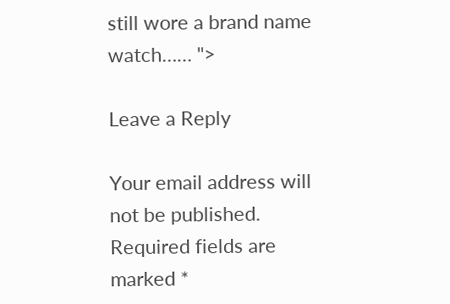still wore a brand name watch…… ">

Leave a Reply

Your email address will not be published. Required fields are marked *